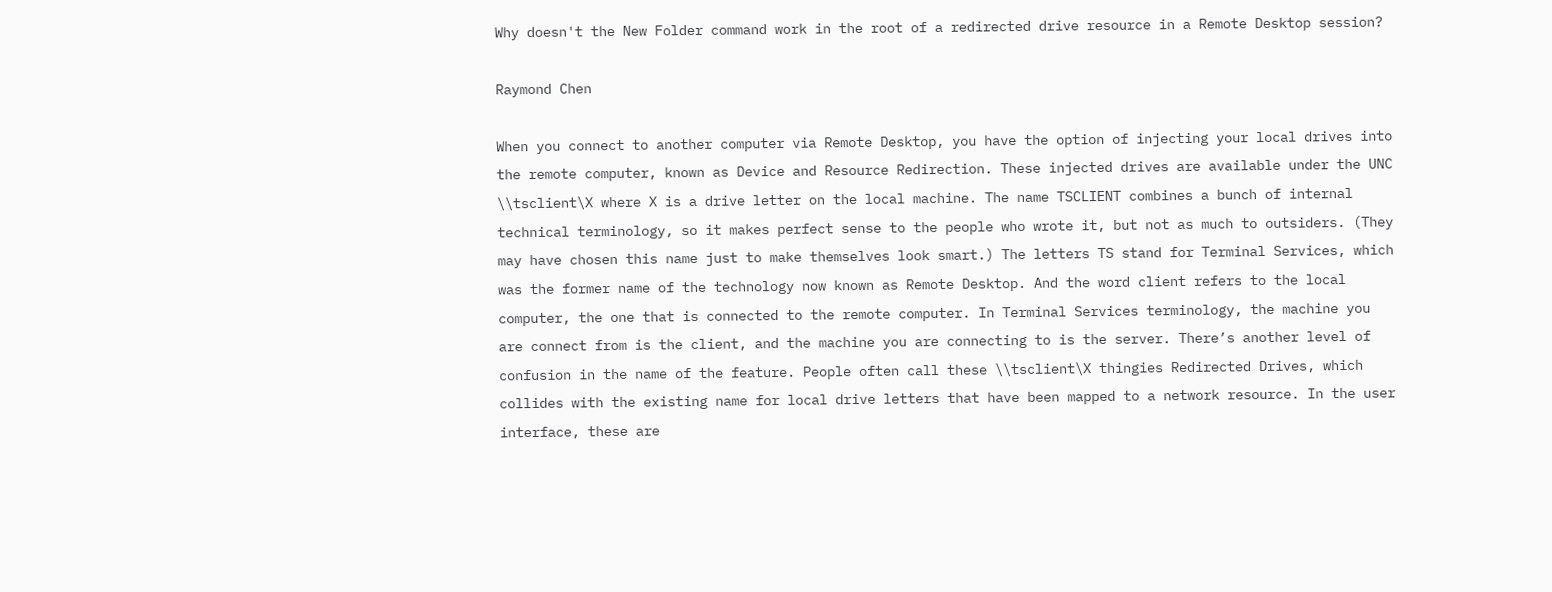Why doesn't the New Folder command work in the root of a redirected drive resource in a Remote Desktop session?

Raymond Chen

When you connect to another computer via Remote Desktop, you have the option of injecting your local drives into the remote computer, known as Device and Resource Redirection. These injected drives are available under the UNC \\tsclient\X where X is a drive letter on the local machine. The name TSCLIENT combines a bunch of internal technical terminology, so it makes perfect sense to the people who wrote it, but not as much to outsiders. (They may have chosen this name just to make themselves look smart.) The letters TS stand for Terminal Services, which was the former name of the technology now known as Remote Desktop. And the word client refers to the local computer, the one that is connected to the remote computer. In Terminal Services terminology, the machine you are connect from is the client, and the machine you are connecting to is the server. There’s another level of confusion in the name of the feature. People often call these \\tsclient\X thingies Redirected Drives, which collides with the existing name for local drive letters that have been mapped to a network resource. In the user interface, these are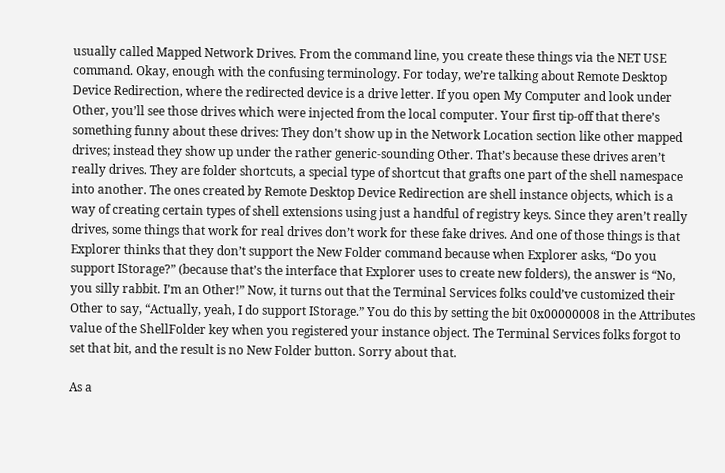usually called Mapped Network Drives. From the command line, you create these things via the NET USE command. Okay, enough with the confusing terminology. For today, we’re talking about Remote Desktop Device Redirection, where the redirected device is a drive letter. If you open My Computer and look under Other, you’ll see those drives which were injected from the local computer. Your first tip-off that there’s something funny about these drives: They don’t show up in the Network Location section like other mapped drives; instead they show up under the rather generic-sounding Other. That’s because these drives aren’t really drives. They are folder shortcuts, a special type of shortcut that grafts one part of the shell namespace into another. The ones created by Remote Desktop Device Redirection are shell instance objects, which is a way of creating certain types of shell extensions using just a handful of registry keys. Since they aren’t really drives, some things that work for real drives don’t work for these fake drives. And one of those things is that Explorer thinks that they don’t support the New Folder command because when Explorer asks, “Do you support IStorage?” (because that’s the interface that Explorer uses to create new folders), the answer is “No, you silly rabbit. I’m an Other!” Now, it turns out that the Terminal Services folks could’ve customized their Other to say, “Actually, yeah, I do support IStorage.” You do this by setting the bit 0x00000008 in the Attributes value of the ShellFolder key when you registered your instance object. The Terminal Services folks forgot to set that bit, and the result is no New Folder button. Sorry about that.

As a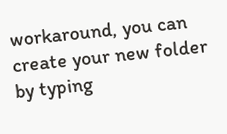workaround, you can create your new folder by typing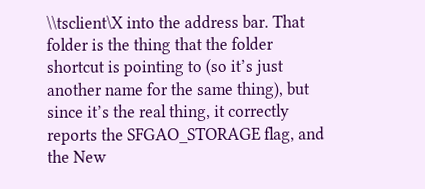\\tsclient\X into the address bar. That folder is the thing that the folder shortcut is pointing to (so it’s just another name for the same thing), but since it’s the real thing, it correctly reports the SFGAO_STORAGE flag, and the New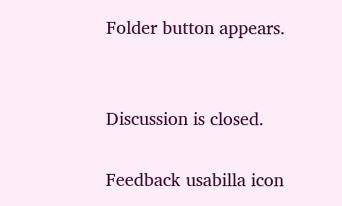Folder button appears.


Discussion is closed.

Feedback usabilla icon